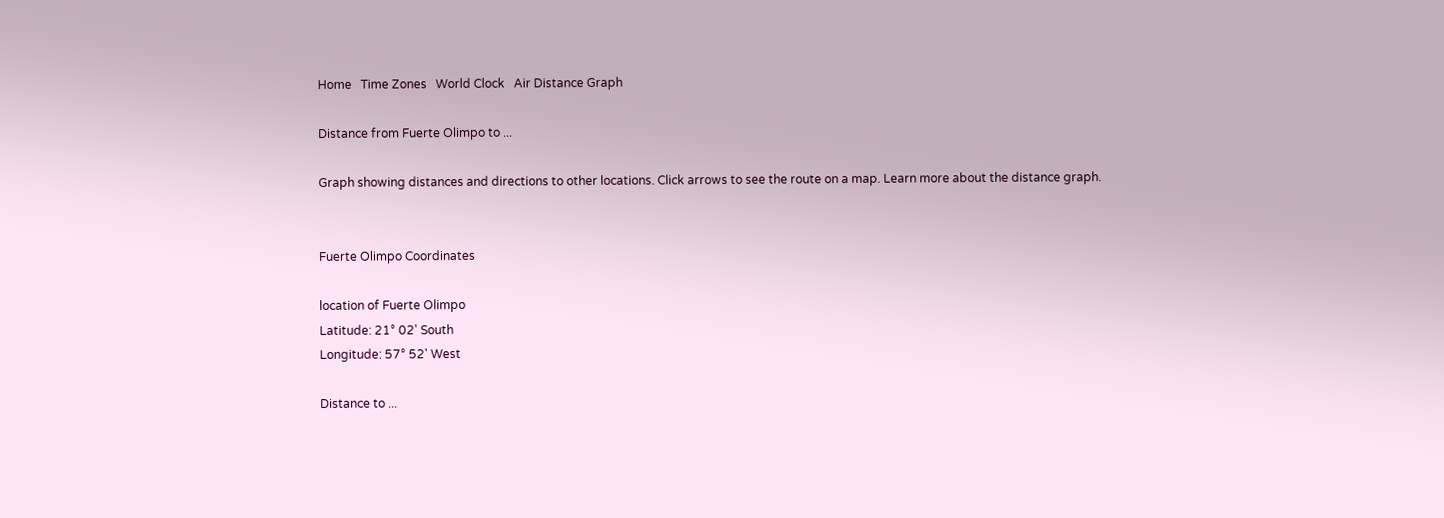Home   Time Zones   World Clock   Air Distance Graph

Distance from Fuerte Olimpo to ...

Graph showing distances and directions to other locations. Click arrows to see the route on a map. Learn more about the distance graph.


Fuerte Olimpo Coordinates

location of Fuerte Olimpo
Latitude: 21° 02' South
Longitude: 57° 52' West

Distance to ...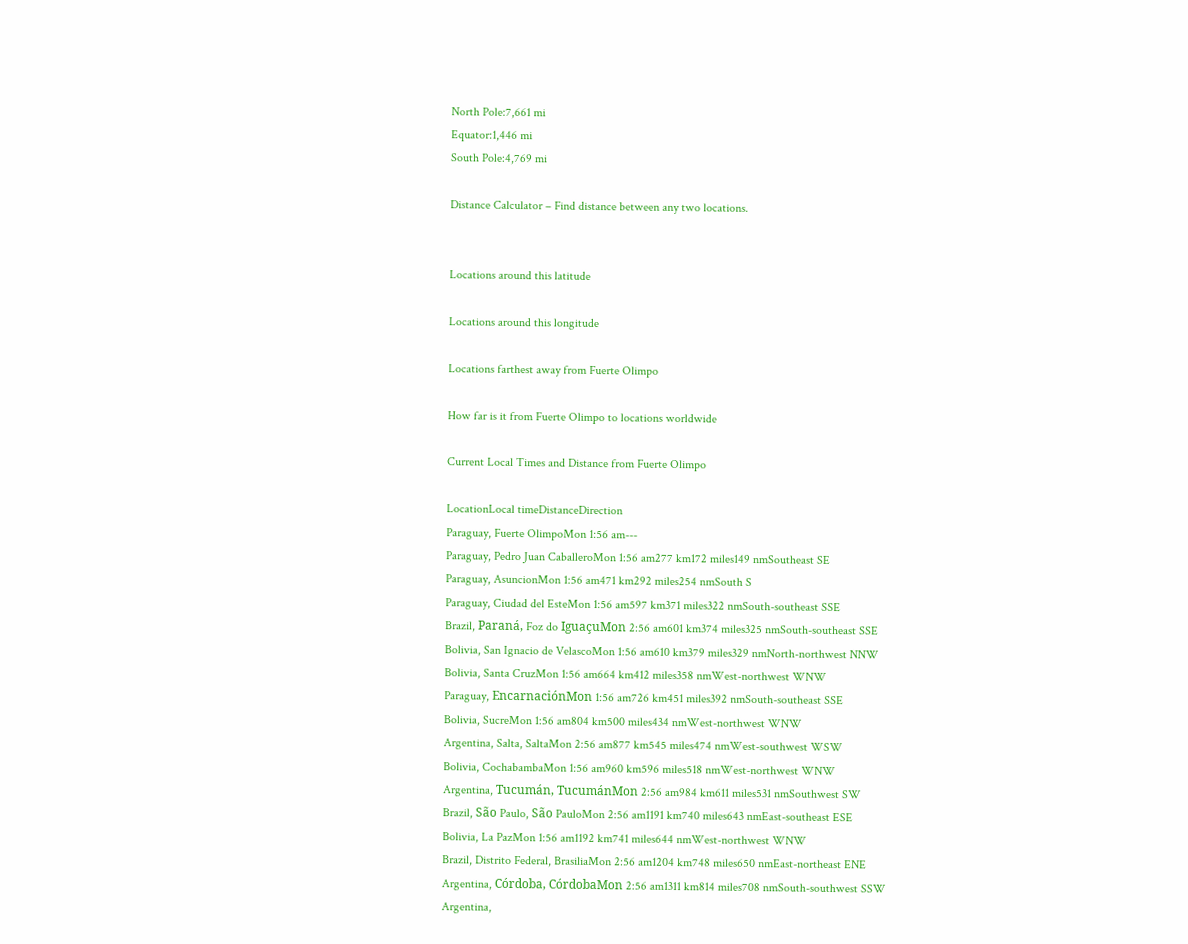North Pole:7,661 mi
Equator:1,446 mi
South Pole:4,769 mi

Distance Calculator – Find distance between any two locations.


Locations around this latitude

Locations around this longitude

Locations farthest away from Fuerte Olimpo

How far is it from Fuerte Olimpo to locations worldwide

Current Local Times and Distance from Fuerte Olimpo

LocationLocal timeDistanceDirection
Paraguay, Fuerte OlimpoMon 1:56 am---
Paraguay, Pedro Juan CaballeroMon 1:56 am277 km172 miles149 nmSoutheast SE
Paraguay, AsuncionMon 1:56 am471 km292 miles254 nmSouth S
Paraguay, Ciudad del EsteMon 1:56 am597 km371 miles322 nmSouth-southeast SSE
Brazil, Paraná, Foz do IguaçuMon 2:56 am601 km374 miles325 nmSouth-southeast SSE
Bolivia, San Ignacio de VelascoMon 1:56 am610 km379 miles329 nmNorth-northwest NNW
Bolivia, Santa CruzMon 1:56 am664 km412 miles358 nmWest-northwest WNW
Paraguay, EncarnaciónMon 1:56 am726 km451 miles392 nmSouth-southeast SSE
Bolivia, SucreMon 1:56 am804 km500 miles434 nmWest-northwest WNW
Argentina, Salta, SaltaMon 2:56 am877 km545 miles474 nmWest-southwest WSW
Bolivia, CochabambaMon 1:56 am960 km596 miles518 nmWest-northwest WNW
Argentina, Tucumán, TucumánMon 2:56 am984 km611 miles531 nmSouthwest SW
Brazil, São Paulo, São PauloMon 2:56 am1191 km740 miles643 nmEast-southeast ESE
Bolivia, La PazMon 1:56 am1192 km741 miles644 nmWest-northwest WNW
Brazil, Distrito Federal, BrasiliaMon 2:56 am1204 km748 miles650 nmEast-northeast ENE
Argentina, Córdoba, CórdobaMon 2:56 am1311 km814 miles708 nmSouth-southwest SSW
Argentina,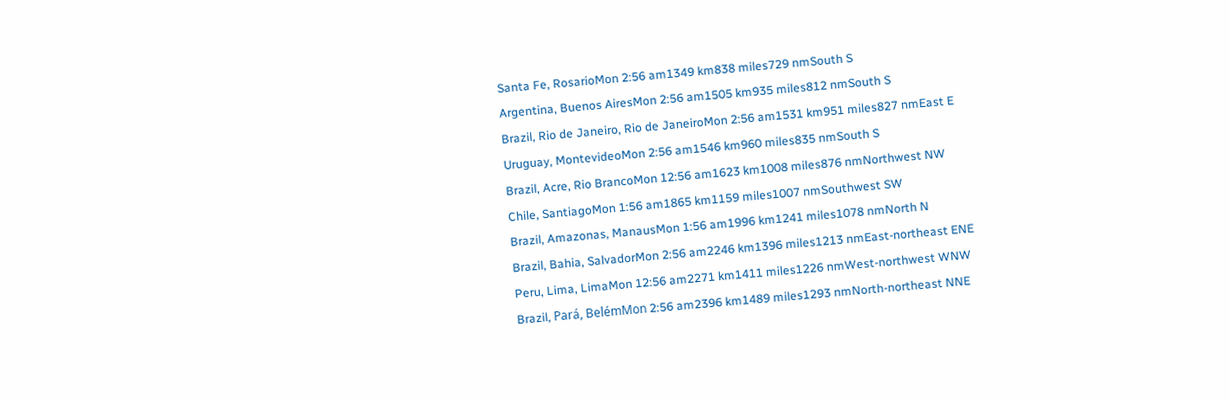Santa Fe, RosarioMon 2:56 am1349 km838 miles729 nmSouth S
Argentina, Buenos AiresMon 2:56 am1505 km935 miles812 nmSouth S
Brazil, Rio de Janeiro, Rio de JaneiroMon 2:56 am1531 km951 miles827 nmEast E
Uruguay, MontevideoMon 2:56 am1546 km960 miles835 nmSouth S
Brazil, Acre, Rio BrancoMon 12:56 am1623 km1008 miles876 nmNorthwest NW
Chile, SantiagoMon 1:56 am1865 km1159 miles1007 nmSouthwest SW
Brazil, Amazonas, ManausMon 1:56 am1996 km1241 miles1078 nmNorth N
Brazil, Bahia, SalvadorMon 2:56 am2246 km1396 miles1213 nmEast-northeast ENE
Peru, Lima, LimaMon 12:56 am2271 km1411 miles1226 nmWest-northwest WNW
Brazil, Pará, BelémMon 2:56 am2396 km1489 miles1293 nmNorth-northeast NNE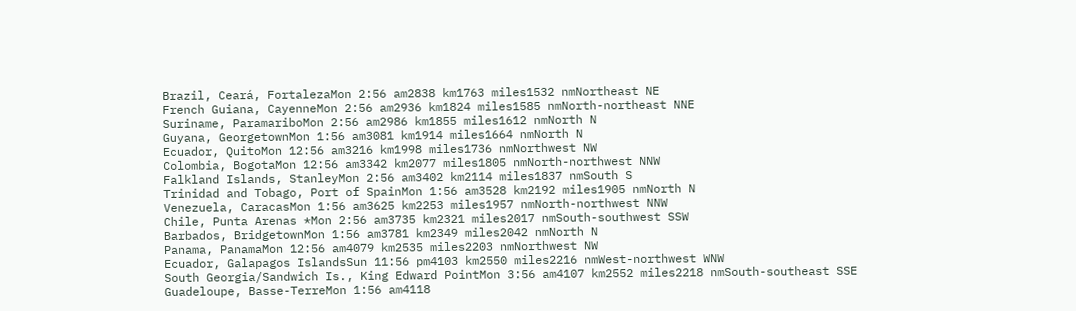Brazil, Ceará, FortalezaMon 2:56 am2838 km1763 miles1532 nmNortheast NE
French Guiana, CayenneMon 2:56 am2936 km1824 miles1585 nmNorth-northeast NNE
Suriname, ParamariboMon 2:56 am2986 km1855 miles1612 nmNorth N
Guyana, GeorgetownMon 1:56 am3081 km1914 miles1664 nmNorth N
Ecuador, QuitoMon 12:56 am3216 km1998 miles1736 nmNorthwest NW
Colombia, BogotaMon 12:56 am3342 km2077 miles1805 nmNorth-northwest NNW
Falkland Islands, StanleyMon 2:56 am3402 km2114 miles1837 nmSouth S
Trinidad and Tobago, Port of SpainMon 1:56 am3528 km2192 miles1905 nmNorth N
Venezuela, CaracasMon 1:56 am3625 km2253 miles1957 nmNorth-northwest NNW
Chile, Punta Arenas *Mon 2:56 am3735 km2321 miles2017 nmSouth-southwest SSW
Barbados, BridgetownMon 1:56 am3781 km2349 miles2042 nmNorth N
Panama, PanamaMon 12:56 am4079 km2535 miles2203 nmNorthwest NW
Ecuador, Galapagos IslandsSun 11:56 pm4103 km2550 miles2216 nmWest-northwest WNW
South Georgia/Sandwich Is., King Edward PointMon 3:56 am4107 km2552 miles2218 nmSouth-southeast SSE
Guadeloupe, Basse-TerreMon 1:56 am4118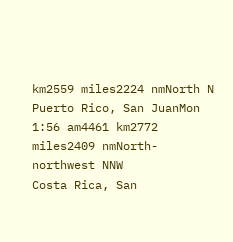km2559 miles2224 nmNorth N
Puerto Rico, San JuanMon 1:56 am4461 km2772 miles2409 nmNorth-northwest NNW
Costa Rica, San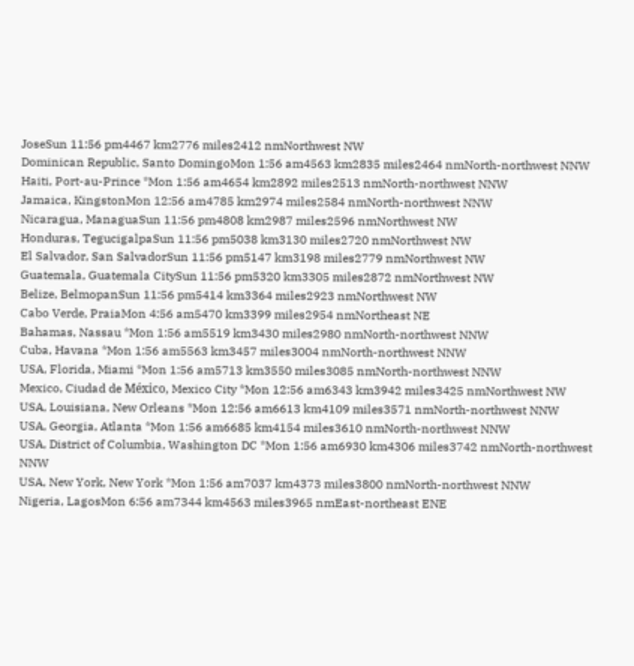JoseSun 11:56 pm4467 km2776 miles2412 nmNorthwest NW
Dominican Republic, Santo DomingoMon 1:56 am4563 km2835 miles2464 nmNorth-northwest NNW
Haiti, Port-au-Prince *Mon 1:56 am4654 km2892 miles2513 nmNorth-northwest NNW
Jamaica, KingstonMon 12:56 am4785 km2974 miles2584 nmNorth-northwest NNW
Nicaragua, ManaguaSun 11:56 pm4808 km2987 miles2596 nmNorthwest NW
Honduras, TegucigalpaSun 11:56 pm5038 km3130 miles2720 nmNorthwest NW
El Salvador, San SalvadorSun 11:56 pm5147 km3198 miles2779 nmNorthwest NW
Guatemala, Guatemala CitySun 11:56 pm5320 km3305 miles2872 nmNorthwest NW
Belize, BelmopanSun 11:56 pm5414 km3364 miles2923 nmNorthwest NW
Cabo Verde, PraiaMon 4:56 am5470 km3399 miles2954 nmNortheast NE
Bahamas, Nassau *Mon 1:56 am5519 km3430 miles2980 nmNorth-northwest NNW
Cuba, Havana *Mon 1:56 am5563 km3457 miles3004 nmNorth-northwest NNW
USA, Florida, Miami *Mon 1:56 am5713 km3550 miles3085 nmNorth-northwest NNW
Mexico, Ciudad de México, Mexico City *Mon 12:56 am6343 km3942 miles3425 nmNorthwest NW
USA, Louisiana, New Orleans *Mon 12:56 am6613 km4109 miles3571 nmNorth-northwest NNW
USA, Georgia, Atlanta *Mon 1:56 am6685 km4154 miles3610 nmNorth-northwest NNW
USA, District of Columbia, Washington DC *Mon 1:56 am6930 km4306 miles3742 nmNorth-northwest NNW
USA, New York, New York *Mon 1:56 am7037 km4373 miles3800 nmNorth-northwest NNW
Nigeria, LagosMon 6:56 am7344 km4563 miles3965 nmEast-northeast ENE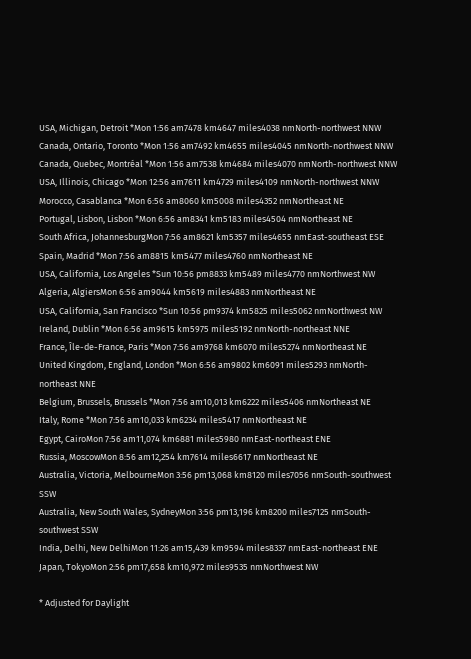USA, Michigan, Detroit *Mon 1:56 am7478 km4647 miles4038 nmNorth-northwest NNW
Canada, Ontario, Toronto *Mon 1:56 am7492 km4655 miles4045 nmNorth-northwest NNW
Canada, Quebec, Montréal *Mon 1:56 am7538 km4684 miles4070 nmNorth-northwest NNW
USA, Illinois, Chicago *Mon 12:56 am7611 km4729 miles4109 nmNorth-northwest NNW
Morocco, Casablanca *Mon 6:56 am8060 km5008 miles4352 nmNortheast NE
Portugal, Lisbon, Lisbon *Mon 6:56 am8341 km5183 miles4504 nmNortheast NE
South Africa, JohannesburgMon 7:56 am8621 km5357 miles4655 nmEast-southeast ESE
Spain, Madrid *Mon 7:56 am8815 km5477 miles4760 nmNortheast NE
USA, California, Los Angeles *Sun 10:56 pm8833 km5489 miles4770 nmNorthwest NW
Algeria, AlgiersMon 6:56 am9044 km5619 miles4883 nmNortheast NE
USA, California, San Francisco *Sun 10:56 pm9374 km5825 miles5062 nmNorthwest NW
Ireland, Dublin *Mon 6:56 am9615 km5975 miles5192 nmNorth-northeast NNE
France, Île-de-France, Paris *Mon 7:56 am9768 km6070 miles5274 nmNortheast NE
United Kingdom, England, London *Mon 6:56 am9802 km6091 miles5293 nmNorth-northeast NNE
Belgium, Brussels, Brussels *Mon 7:56 am10,013 km6222 miles5406 nmNortheast NE
Italy, Rome *Mon 7:56 am10,033 km6234 miles5417 nmNortheast NE
Egypt, CairoMon 7:56 am11,074 km6881 miles5980 nmEast-northeast ENE
Russia, MoscowMon 8:56 am12,254 km7614 miles6617 nmNortheast NE
Australia, Victoria, MelbourneMon 3:56 pm13,068 km8120 miles7056 nmSouth-southwest SSW
Australia, New South Wales, SydneyMon 3:56 pm13,196 km8200 miles7125 nmSouth-southwest SSW
India, Delhi, New DelhiMon 11:26 am15,439 km9594 miles8337 nmEast-northeast ENE
Japan, TokyoMon 2:56 pm17,658 km10,972 miles9535 nmNorthwest NW

* Adjusted for Daylight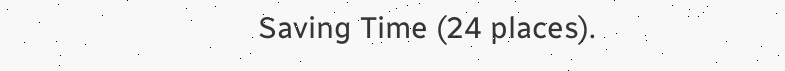Saving Time (24 places).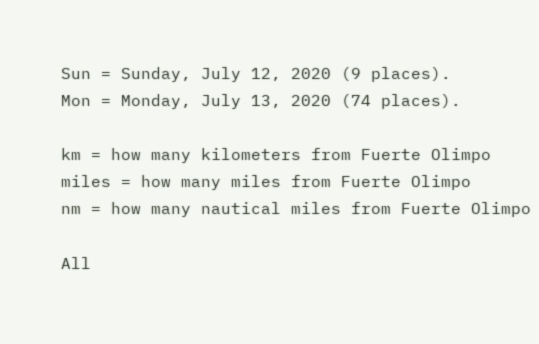Sun = Sunday, July 12, 2020 (9 places).
Mon = Monday, July 13, 2020 (74 places).

km = how many kilometers from Fuerte Olimpo
miles = how many miles from Fuerte Olimpo
nm = how many nautical miles from Fuerte Olimpo

All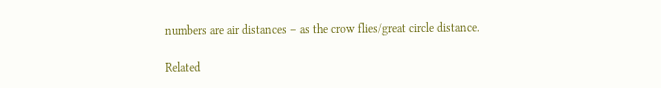numbers are air distances – as the crow flies/great circle distance.

Related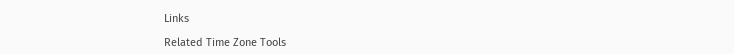Links

Related Time Zone Tools